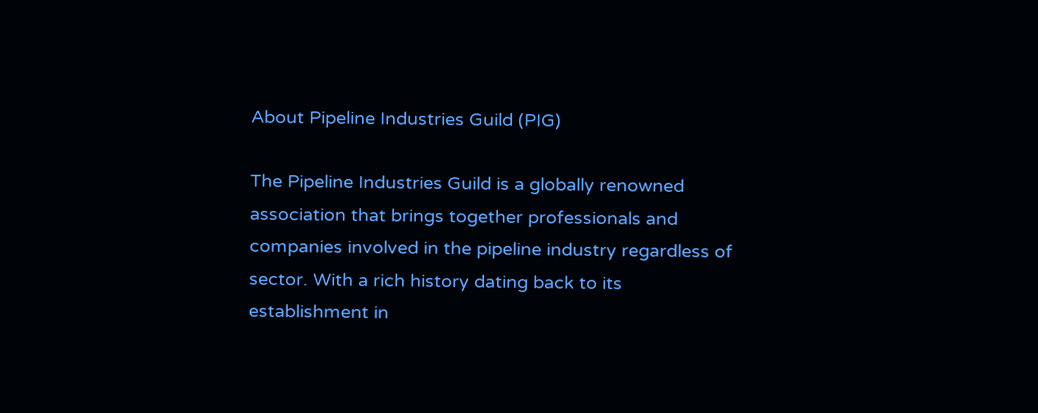About Pipeline Industries Guild (PIG)

The Pipeline Industries Guild is a globally renowned association that brings together professionals and
companies involved in the pipeline industry regardless of sector. With a rich history dating back to its
establishment in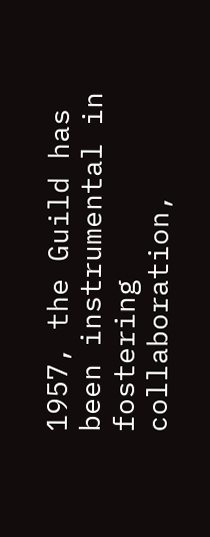1957, the Guild has been instrumental in fostering collaboration,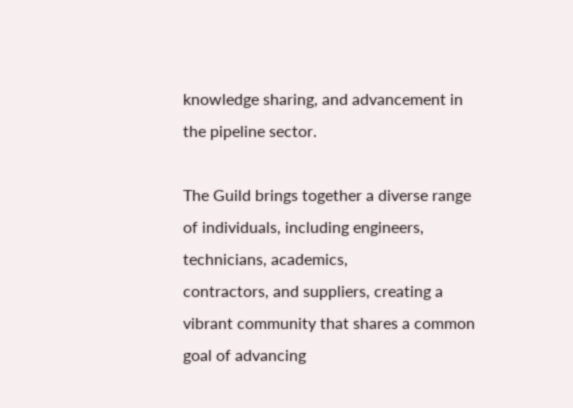knowledge sharing, and advancement in the pipeline sector.

The Guild brings together a diverse range of individuals, including engineers, technicians, academics,
contractors, and suppliers, creating a vibrant community that shares a common goal of advancing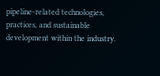pipeline-related technologies, practices, and sustainable development within the industry.